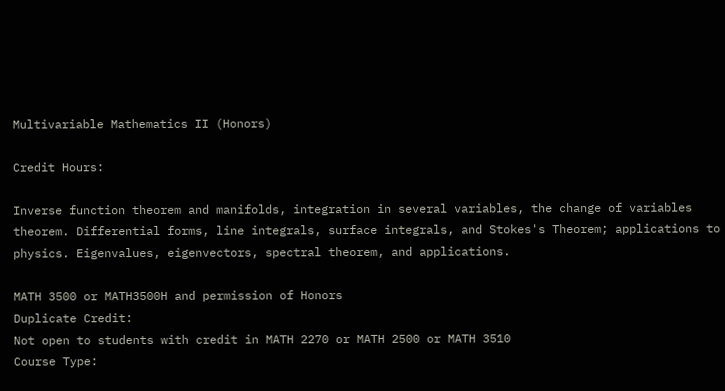Multivariable Mathematics II (Honors)

Credit Hours:

Inverse function theorem and manifolds, integration in several variables, the change of variables theorem. Differential forms, line integrals, surface integrals, and Stokes's Theorem; applications to physics. Eigenvalues, eigenvectors, spectral theorem, and applications.

MATH 3500 or MATH3500H and permission of Honors
Duplicate Credit:
Not open to students with credit in MATH 2270 or MATH 2500 or MATH 3510
Course Type: